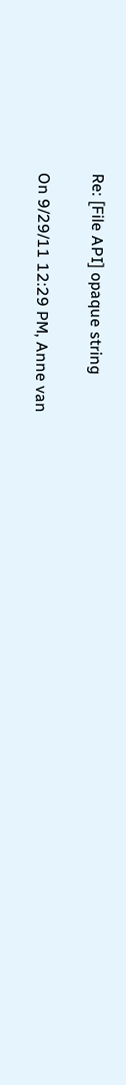Re: [File API] opaque string

On 9/29/11 12:29 PM, Anne van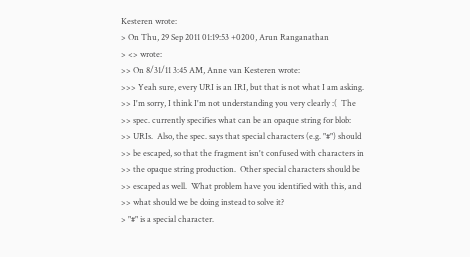Kesteren wrote:
> On Thu, 29 Sep 2011 01:19:53 +0200, Arun Ranganathan
> <> wrote:
>> On 8/31/11 3:45 AM, Anne van Kesteren wrote:
>>> Yeah sure, every URI is an IRI, but that is not what I am asking.
>> I'm sorry, I think I'm not understanding you very clearly :(  The
>> spec. currently specifies what can be an opaque string for blob:
>> URIs.  Also, the spec. says that special characters (e.g. "#") should
>> be escaped, so that the fragment isn't confused with characters in
>> the opaque string production.  Other special characters should be
>> escaped as well.  What problem have you identified with this, and
>> what should we be doing instead to solve it?
> "#" is a special character.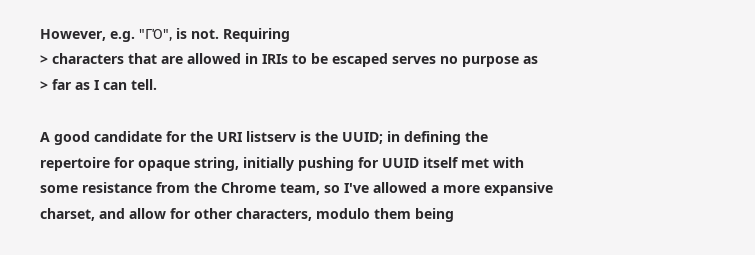However, e.g. "ΓΌ", is not. Requiring
> characters that are allowed in IRIs to be escaped serves no purpose as
> far as I can tell.

A good candidate for the URI listserv is the UUID; in defining the
repertoire for opaque string, initially pushing for UUID itself met with
some resistance from the Chrome team, so I've allowed a more expansive
charset, and allow for other characters, modulo them being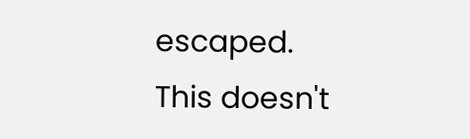escaped.
This doesn't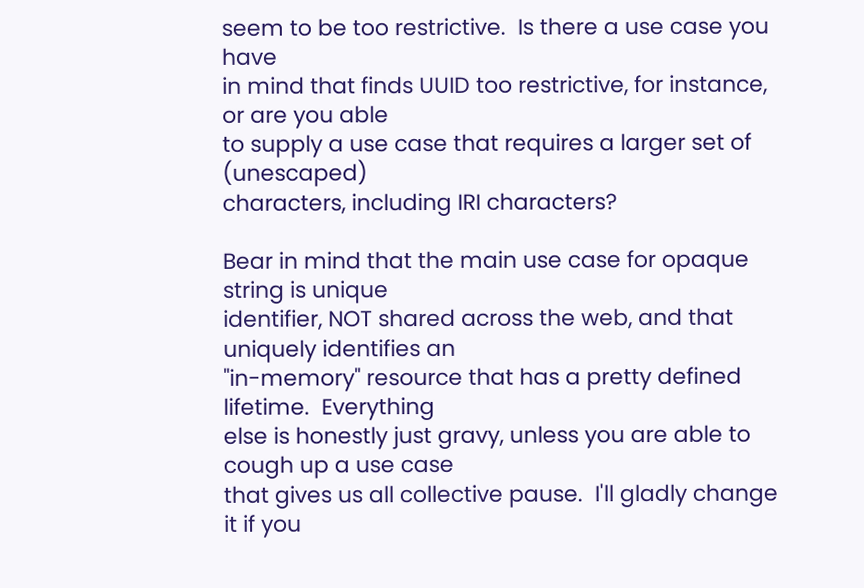seem to be too restrictive.  Is there a use case you have
in mind that finds UUID too restrictive, for instance, or are you able
to supply a use case that requires a larger set of (unescaped)
characters, including IRI characters?

Bear in mind that the main use case for opaque string is unique
identifier, NOT shared across the web, and that uniquely identifies an
"in-memory" resource that has a pretty defined lifetime.  Everything
else is honestly just gravy, unless you are able to cough up a use case
that gives us all collective pause.  I'll gladly change it if you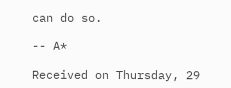can do so.

-- A*

Received on Thursday, 29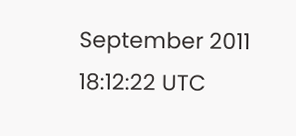September 2011 18:12:22 UTC